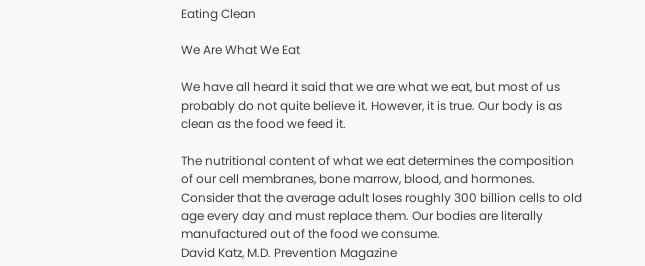Eating Clean

We Are What We Eat

We have all heard it said that we are what we eat, but most of us probably do not quite believe it. However, it is true. Our body is as clean as the food we feed it.

The nutritional content of what we eat determines the composition of our cell membranes, bone marrow, blood, and hormones. Consider that the average adult loses roughly 300 billion cells to old age every day and must replace them. Our bodies are literally manufactured out of the food we consume.
David Katz, M.D. Prevention Magazine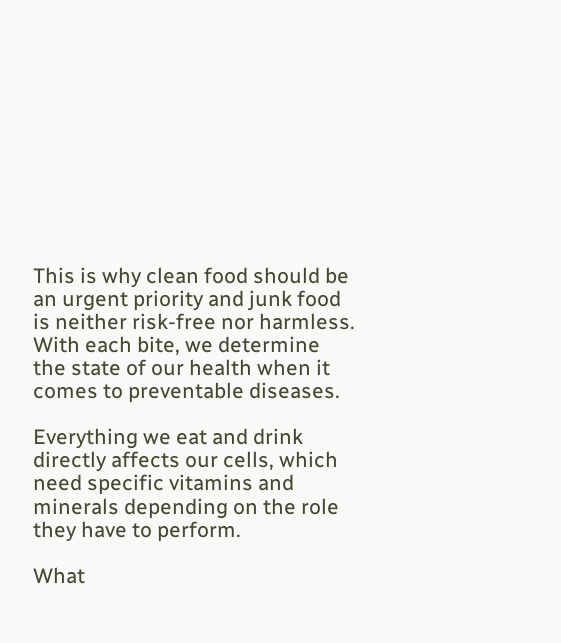This is why clean food should be an urgent priority and junk food is neither risk-free nor harmless. With each bite, we determine the state of our health when it comes to preventable diseases.

Everything we eat and drink directly affects our cells, which need specific vitamins and minerals depending on the role they have to perform.

What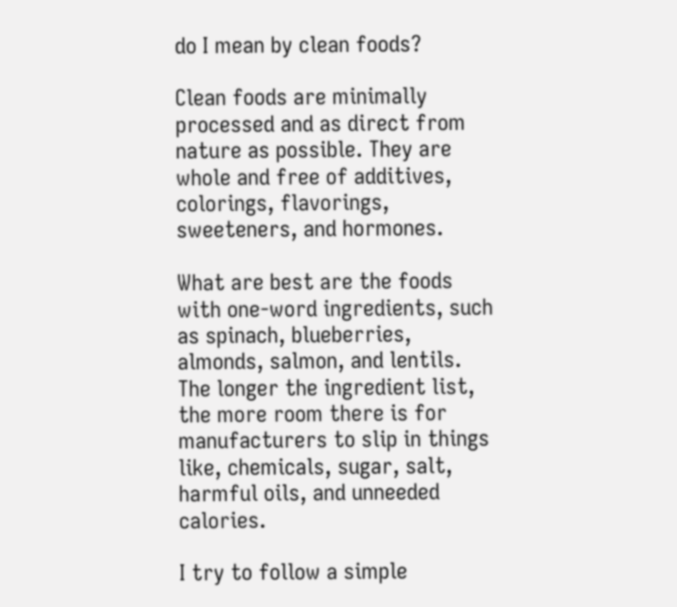do I mean by clean foods?

Clean foods are minimally processed and as direct from nature as possible. They are whole and free of additives, colorings, flavorings, sweeteners, and hormones.

What are best are the foods with one-word ingredients, such as spinach, blueberries, almonds, salmon, and lentils. The longer the ingredient list, the more room there is for manufacturers to slip in things like, chemicals, sugar, salt, harmful oils, and unneeded calories.

I try to follow a simple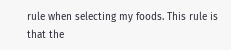rule when selecting my foods. This rule is that the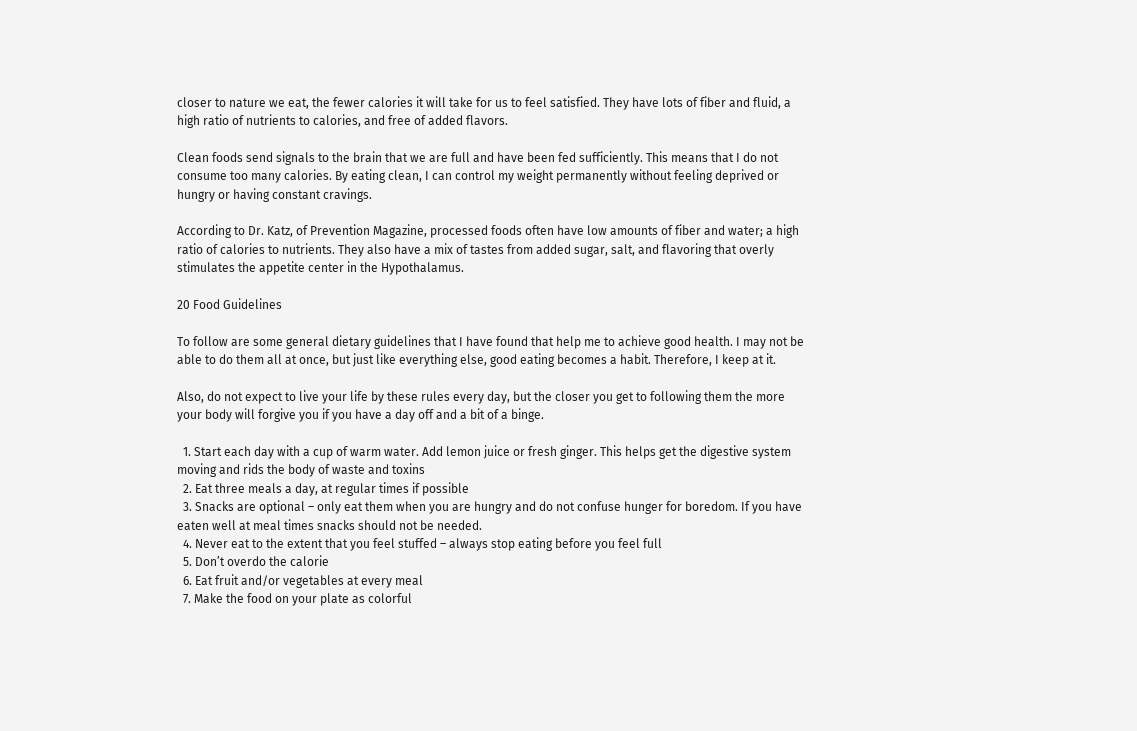closer to nature we eat, the fewer calories it will take for us to feel satisfied. They have lots of fiber and fluid, a high ratio of nutrients to calories, and free of added flavors.

Clean foods send signals to the brain that we are full and have been fed sufficiently. This means that I do not consume too many calories. By eating clean, I can control my weight permanently without feeling deprived or hungry or having constant cravings.

According to Dr. Katz, of Prevention Magazine, processed foods often have low amounts of fiber and water; a high ratio of calories to nutrients. They also have a mix of tastes from added sugar, salt, and flavoring that overly stimulates the appetite center in the Hypothalamus.

20 Food Guidelines

To follow are some general dietary guidelines that I have found that help me to achieve good health. I may not be able to do them all at once, but just like everything else, good eating becomes a habit. Therefore, I keep at it.

Also, do not expect to live your life by these rules every day, but the closer you get to following them the more your body will forgive you if you have a day off and a bit of a binge.

  1. Start each day with a cup of warm water. Add lemon juice or fresh ginger. This helps get the digestive system moving and rids the body of waste and toxins
  2. Eat three meals a day, at regular times if possible
  3. Snacks are optional – only eat them when you are hungry and do not confuse hunger for boredom. If you have eaten well at meal times snacks should not be needed.
  4. Never eat to the extent that you feel stuffed – always stop eating before you feel full
  5. Don’t overdo the calorie
  6. Eat fruit and/or vegetables at every meal
  7. Make the food on your plate as colorful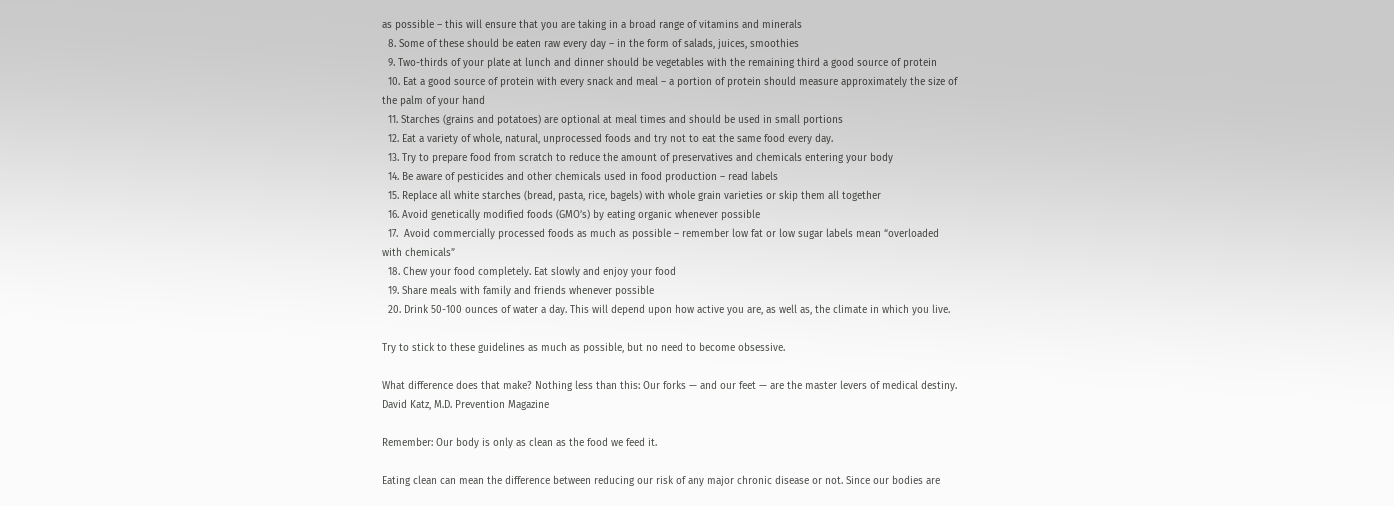as possible – this will ensure that you are taking in a broad range of vitamins and minerals
  8. Some of these should be eaten raw every day – in the form of salads, juices, smoothies
  9. Two-thirds of your plate at lunch and dinner should be vegetables with the remaining third a good source of protein
  10. Eat a good source of protein with every snack and meal – a portion of protein should measure approximately the size of the palm of your hand
  11. Starches (grains and potatoes) are optional at meal times and should be used in small portions
  12. Eat a variety of whole, natural, unprocessed foods and try not to eat the same food every day.
  13. Try to prepare food from scratch to reduce the amount of preservatives and chemicals entering your body
  14. Be aware of pesticides and other chemicals used in food production – read labels
  15. Replace all white starches (bread, pasta, rice, bagels) with whole grain varieties or skip them all together
  16. Avoid genetically modified foods (GMO’s) by eating organic whenever possible
  17.  Avoid commercially processed foods as much as possible – remember low fat or low sugar labels mean “overloaded with chemicals”
  18. Chew your food completely. Eat slowly and enjoy your food
  19. Share meals with family and friends whenever possible
  20. Drink 50-100 ounces of water a day. This will depend upon how active you are, as well as, the climate in which you live.

Try to stick to these guidelines as much as possible, but no need to become obsessive.

What difference does that make? Nothing less than this: Our forks — and our feet — are the master levers of medical destiny. David Katz, M.D. Prevention Magazine

Remember: Our body is only as clean as the food we feed it.

Eating clean can mean the difference between reducing our risk of any major chronic disease or not. Since our bodies are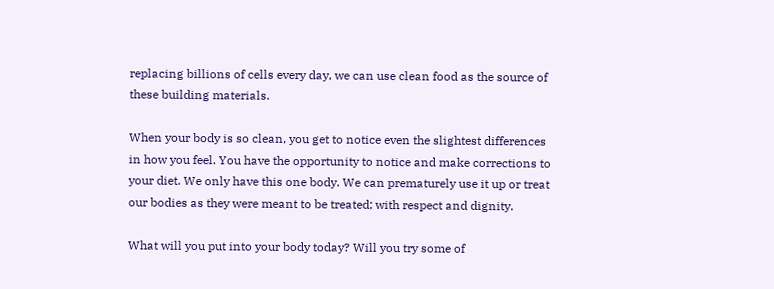replacing billions of cells every day, we can use clean food as the source of these building materials.

When your body is so clean, you get to notice even the slightest differences in how you feel. You have the opportunity to notice and make corrections to your diet. We only have this one body. We can prematurely use it up or treat our bodies as they were meant to be treated; with respect and dignity.

What will you put into your body today? Will you try some of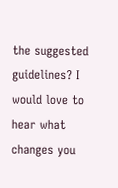the suggested guidelines? I would love to hear what changes you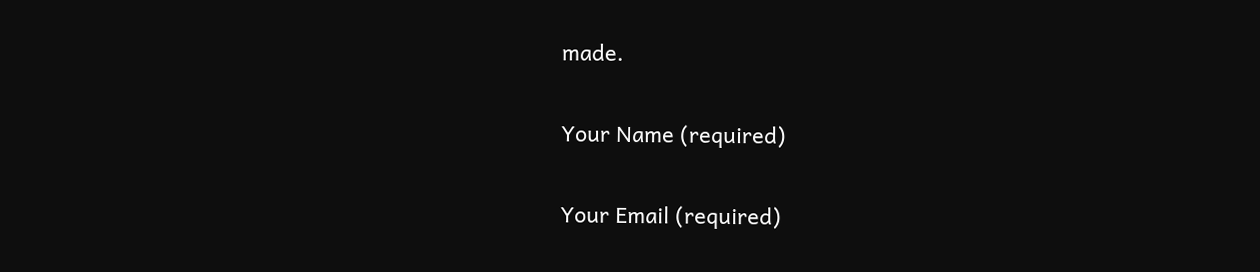made.

Your Name (required)

Your Email (required)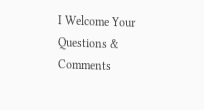I Welcome Your Questions & Comments